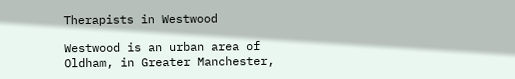Therapists in Westwood

Westwood is an urban area of Oldham, in Greater Manchester,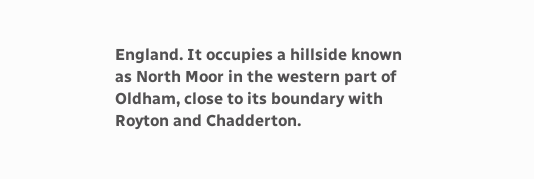England. It occupies a hillside known as North Moor in the western part of Oldham, close to its boundary with Royton and Chadderton.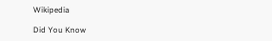Wikipedia

Did You Know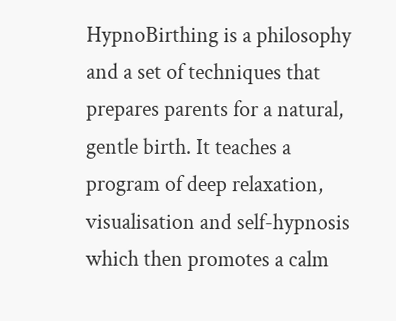HypnoBirthing is a philosophy and a set of techniques that prepares parents for a natural, gentle birth. It teaches a program of deep relaxation, visualisation and self-hypnosis which then promotes a calm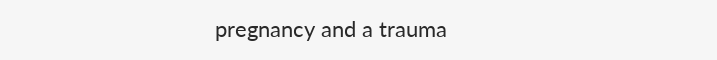pregnancy and a trauma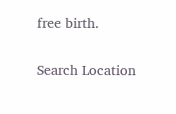free birth.

Search Location